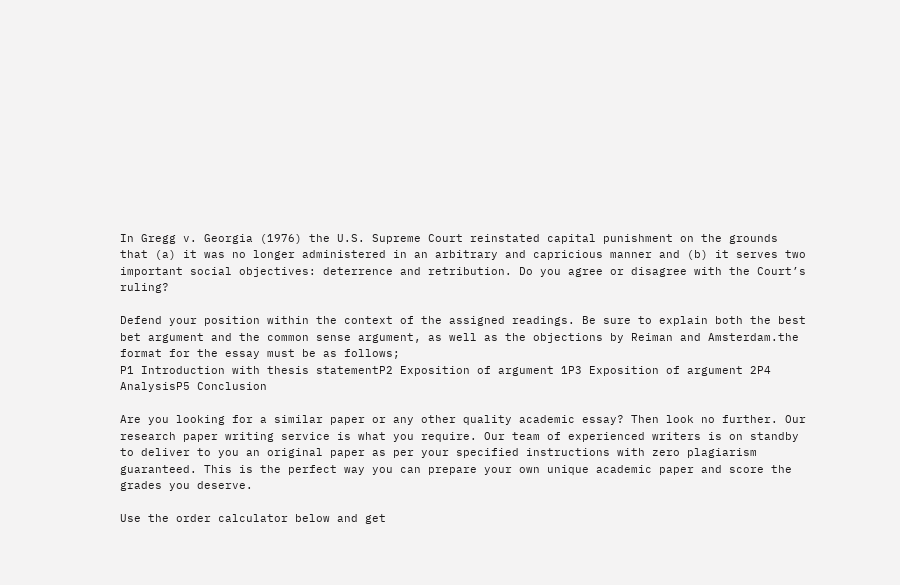In Gregg v. Georgia (1976) the U.S. Supreme Court reinstated capital punishment on the grounds that (a) it was no longer administered in an arbitrary and capricious manner and (b) it serves two important social objectives: deterrence and retribution. Do you agree or disagree with the Court’s ruling?

Defend your position within the context of the assigned readings. Be sure to explain both the best bet argument and the common sense argument, as well as the objections by Reiman and Amsterdam.the format for the essay must be as follows;
P1 Introduction with thesis statementP2 Exposition of argument 1P3 Exposition of argument 2P4 AnalysisP5 Conclusion

Are you looking for a similar paper or any other quality academic essay? Then look no further. Our research paper writing service is what you require. Our team of experienced writers is on standby to deliver to you an original paper as per your specified instructions with zero plagiarism guaranteed. This is the perfect way you can prepare your own unique academic paper and score the grades you deserve.

Use the order calculator below and get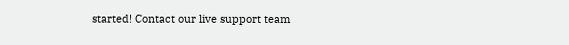started! Contact our live support team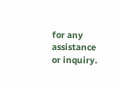for any assistance or inquiry.